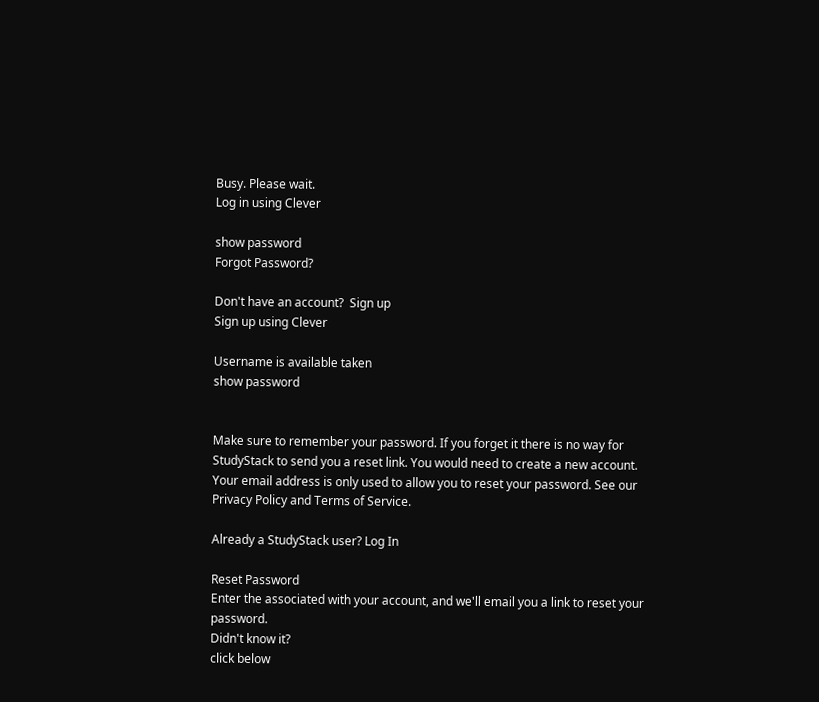Busy. Please wait.
Log in using Clever

show password
Forgot Password?

Don't have an account?  Sign up
Sign up using Clever

Username is available taken
show password


Make sure to remember your password. If you forget it there is no way for StudyStack to send you a reset link. You would need to create a new account.
Your email address is only used to allow you to reset your password. See our Privacy Policy and Terms of Service.

Already a StudyStack user? Log In

Reset Password
Enter the associated with your account, and we'll email you a link to reset your password.
Didn't know it?
click below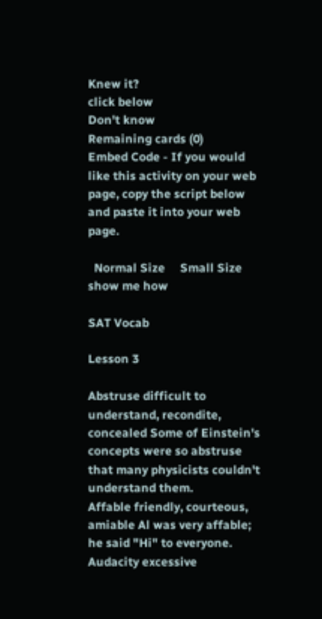Knew it?
click below
Don't know
Remaining cards (0)
Embed Code - If you would like this activity on your web page, copy the script below and paste it into your web page.

  Normal Size     Small Size show me how

SAT Vocab

Lesson 3

Abstruse difficult to understand, recondite, concealed Some of Einstein's concepts were so abstruse that many physicists couldn't understand them.
Affable friendly, courteous, amiable Al was very affable; he said "Hi" to everyone.
Audacity excessive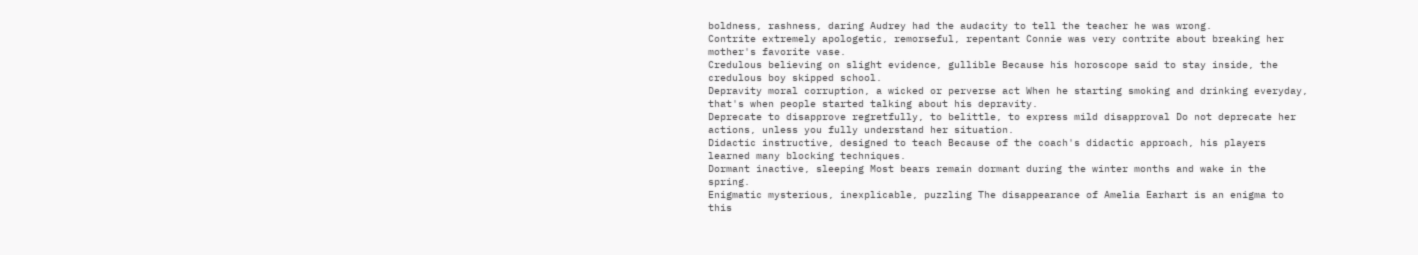boldness, rashness, daring Audrey had the audacity to tell the teacher he was wrong.
Contrite extremely apologetic, remorseful, repentant Connie was very contrite about breaking her mother's favorite vase.
Credulous believing on slight evidence, gullible Because his horoscope said to stay inside, the credulous boy skipped school.
Depravity moral corruption, a wicked or perverse act When he starting smoking and drinking everyday, that's when people started talking about his depravity.
Deprecate to disapprove regretfully, to belittle, to express mild disapproval Do not deprecate her actions, unless you fully understand her situation.
Didactic instructive, designed to teach Because of the coach's didactic approach, his players learned many blocking techniques.
Dormant inactive, sleeping Most bears remain dormant during the winter months and wake in the spring.
Enigmatic mysterious, inexplicable, puzzling The disappearance of Amelia Earhart is an enigma to this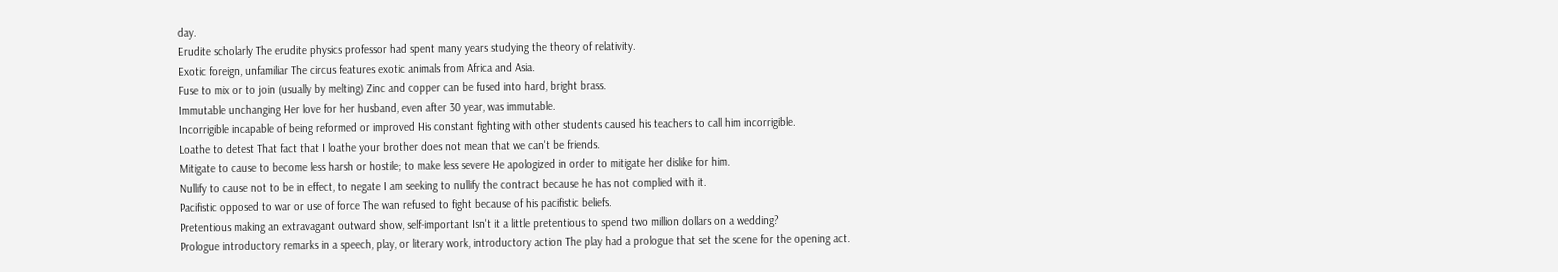day.
Erudite scholarly The erudite physics professor had spent many years studying the theory of relativity.
Exotic foreign, unfamiliar The circus features exotic animals from Africa and Asia.
Fuse to mix or to join (usually by melting) Zinc and copper can be fused into hard, bright brass.
Immutable unchanging Her love for her husband, even after 30 year, was immutable.
Incorrigible incapable of being reformed or improved His constant fighting with other students caused his teachers to call him incorrigible.
Loathe to detest That fact that I loathe your brother does not mean that we can't be friends.
Mitigate to cause to become less harsh or hostile; to make less severe He apologized in order to mitigate her dislike for him.
Nullify to cause not to be in effect, to negate I am seeking to nullify the contract because he has not complied with it.
Pacifistic opposed to war or use of force The wan refused to fight because of his pacifistic beliefs.
Pretentious making an extravagant outward show, self-important Isn't it a little pretentious to spend two million dollars on a wedding?
Prologue introductory remarks in a speech, play, or literary work, introductory action The play had a prologue that set the scene for the opening act.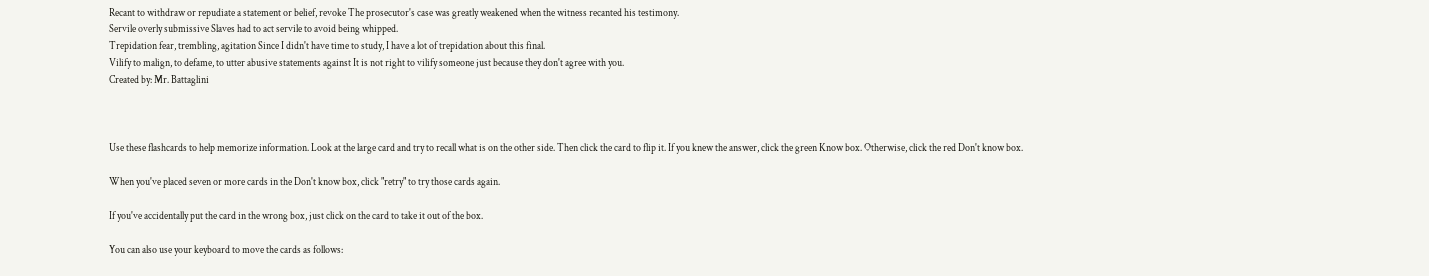Recant to withdraw or repudiate a statement or belief, revoke The prosecutor's case was greatly weakened when the witness recanted his testimony.
Servile overly submissive Slaves had to act servile to avoid being whipped.
Trepidation fear, trembling, agitation Since I didn't have time to study, I have a lot of trepidation about this final.
Vilify to malign, to defame, to utter abusive statements against It is not right to vilify someone just because they don't agree with you.
Created by: Mr. Battaglini



Use these flashcards to help memorize information. Look at the large card and try to recall what is on the other side. Then click the card to flip it. If you knew the answer, click the green Know box. Otherwise, click the red Don't know box.

When you've placed seven or more cards in the Don't know box, click "retry" to try those cards again.

If you've accidentally put the card in the wrong box, just click on the card to take it out of the box.

You can also use your keyboard to move the cards as follows: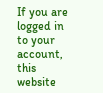If you are logged in to your account, this website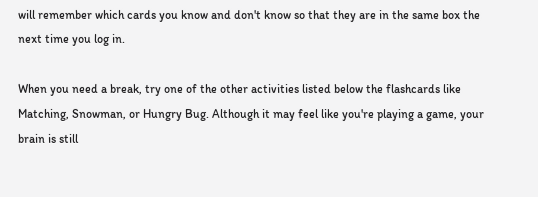will remember which cards you know and don't know so that they are in the same box the next time you log in.

When you need a break, try one of the other activities listed below the flashcards like Matching, Snowman, or Hungry Bug. Although it may feel like you're playing a game, your brain is still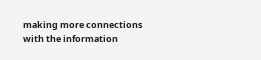making more connections with the information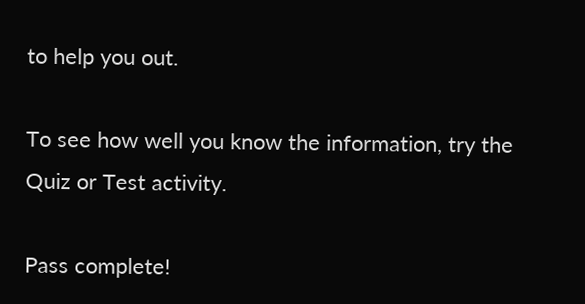to help you out.

To see how well you know the information, try the Quiz or Test activity.

Pass complete!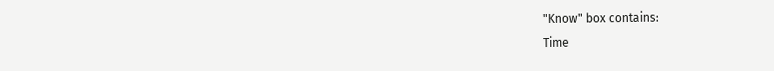"Know" box contains:
Time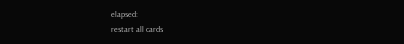elapsed:
restart all cards